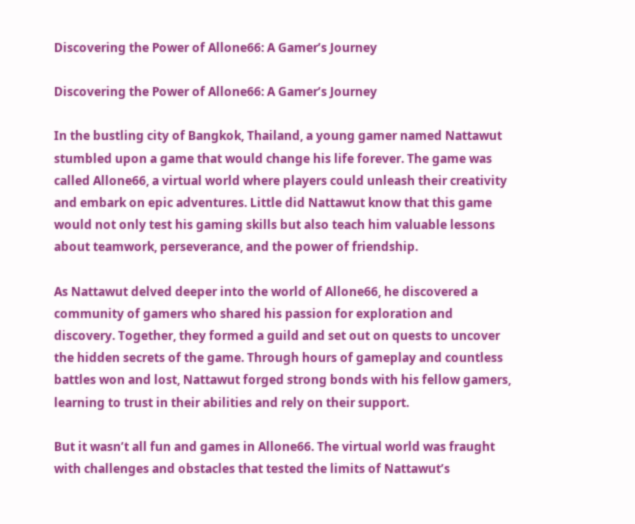Discovering the Power of Allone66: A Gamer’s Journey

Discovering the Power of Allone66: A Gamer’s Journey

In the bustling city of Bangkok, Thailand, a young gamer named Nattawut stumbled upon a game that would change his life forever. The game was called Allone66, a virtual world where players could unleash their creativity and embark on epic adventures. Little did Nattawut know that this game would not only test his gaming skills but also teach him valuable lessons about teamwork, perseverance, and the power of friendship.

As Nattawut delved deeper into the world of Allone66, he discovered a community of gamers who shared his passion for exploration and discovery. Together, they formed a guild and set out on quests to uncover the hidden secrets of the game. Through hours of gameplay and countless battles won and lost, Nattawut forged strong bonds with his fellow gamers, learning to trust in their abilities and rely on their support.

But it wasn’t all fun and games in Allone66. The virtual world was fraught with challenges and obstacles that tested the limits of Nattawut’s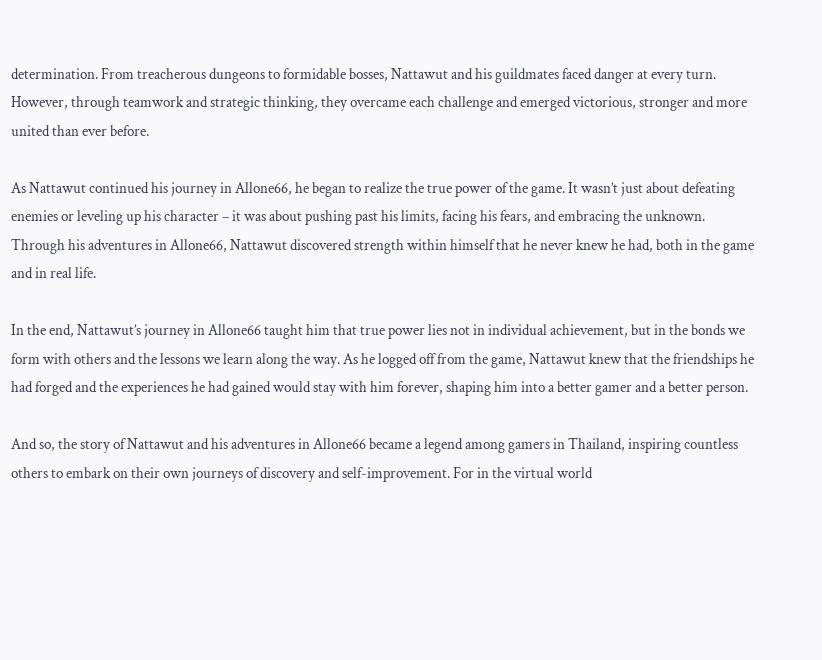determination. From treacherous dungeons to formidable bosses, Nattawut and his guildmates faced danger at every turn. However, through teamwork and strategic thinking, they overcame each challenge and emerged victorious, stronger and more united than ever before.

As Nattawut continued his journey in Allone66, he began to realize the true power of the game. It wasn’t just about defeating enemies or leveling up his character – it was about pushing past his limits, facing his fears, and embracing the unknown. Through his adventures in Allone66, Nattawut discovered strength within himself that he never knew he had, both in the game and in real life.

In the end, Nattawut’s journey in Allone66 taught him that true power lies not in individual achievement, but in the bonds we form with others and the lessons we learn along the way. As he logged off from the game, Nattawut knew that the friendships he had forged and the experiences he had gained would stay with him forever, shaping him into a better gamer and a better person.

And so, the story of Nattawut and his adventures in Allone66 became a legend among gamers in Thailand, inspiring countless others to embark on their own journeys of discovery and self-improvement. For in the virtual world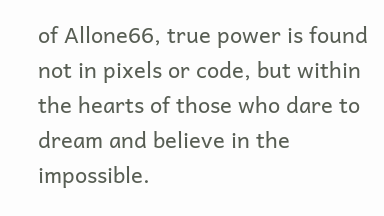of Allone66, true power is found not in pixels or code, but within the hearts of those who dare to dream and believe in the impossible.